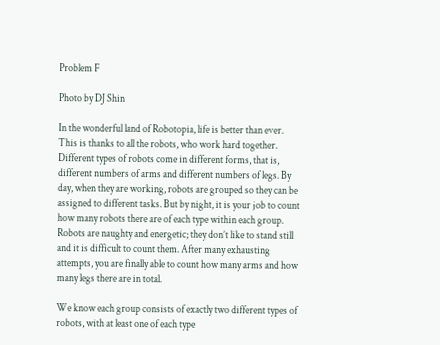Problem F

Photo by DJ Shin

In the wonderful land of Robotopia, life is better than ever. This is thanks to all the robots, who work hard together. Different types of robots come in different forms, that is, different numbers of arms and different numbers of legs. By day, when they are working, robots are grouped so they can be assigned to different tasks. But by night, it is your job to count how many robots there are of each type within each group. Robots are naughty and energetic; they don’t like to stand still and it is difficult to count them. After many exhausting attempts, you are finally able to count how many arms and how many legs there are in total.

We know each group consists of exactly two different types of robots, with at least one of each type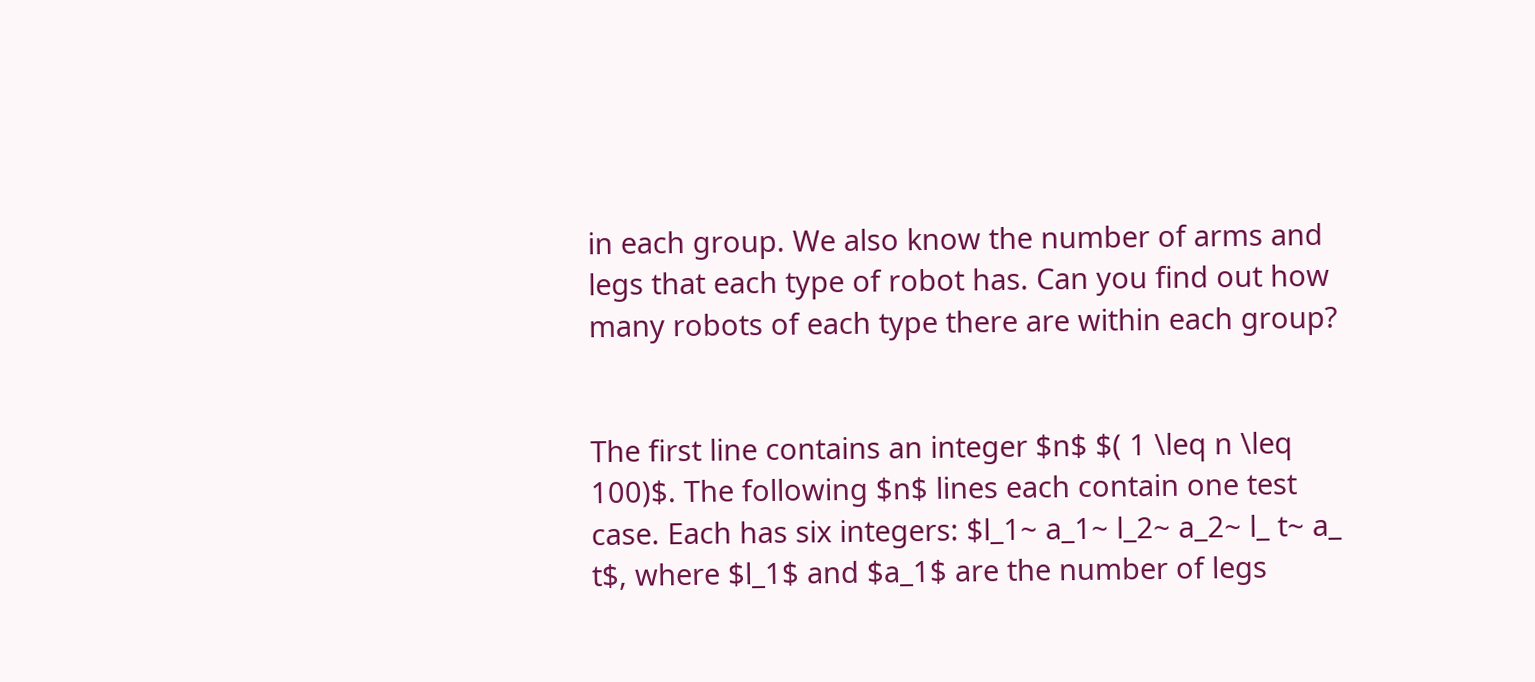in each group. We also know the number of arms and legs that each type of robot has. Can you find out how many robots of each type there are within each group?


The first line contains an integer $n$ $( 1 \leq n \leq 100)$. The following $n$ lines each contain one test case. Each has six integers: $l_1~ a_1~ l_2~ a_2~ l_ t~ a_ t$, where $l_1$ and $a_1$ are the number of legs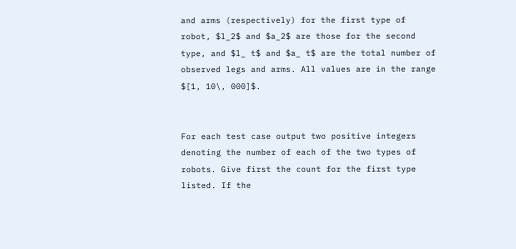and arms (respectively) for the first type of robot, $l_2$ and $a_2$ are those for the second type, and $l_ t$ and $a_ t$ are the total number of observed legs and arms. All values are in the range $[1, 10\, 000]$.


For each test case output two positive integers denoting the number of each of the two types of robots. Give first the count for the first type listed. If the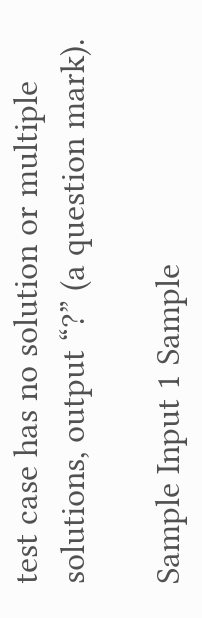test case has no solution or multiple solutions, output “?” (a question mark).

Sample Input 1 Sample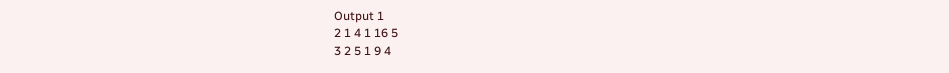Output 1
2 1 4 1 16 5
3 2 5 1 9 4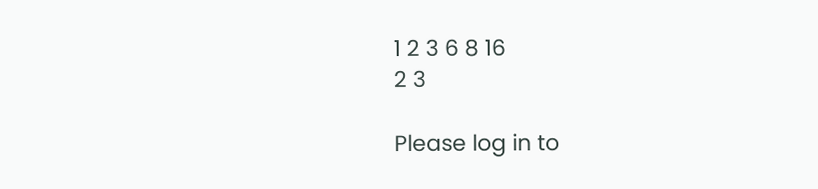1 2 3 6 8 16
2 3

Please log in to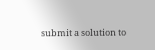submit a solution to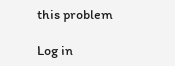this problem

Log in